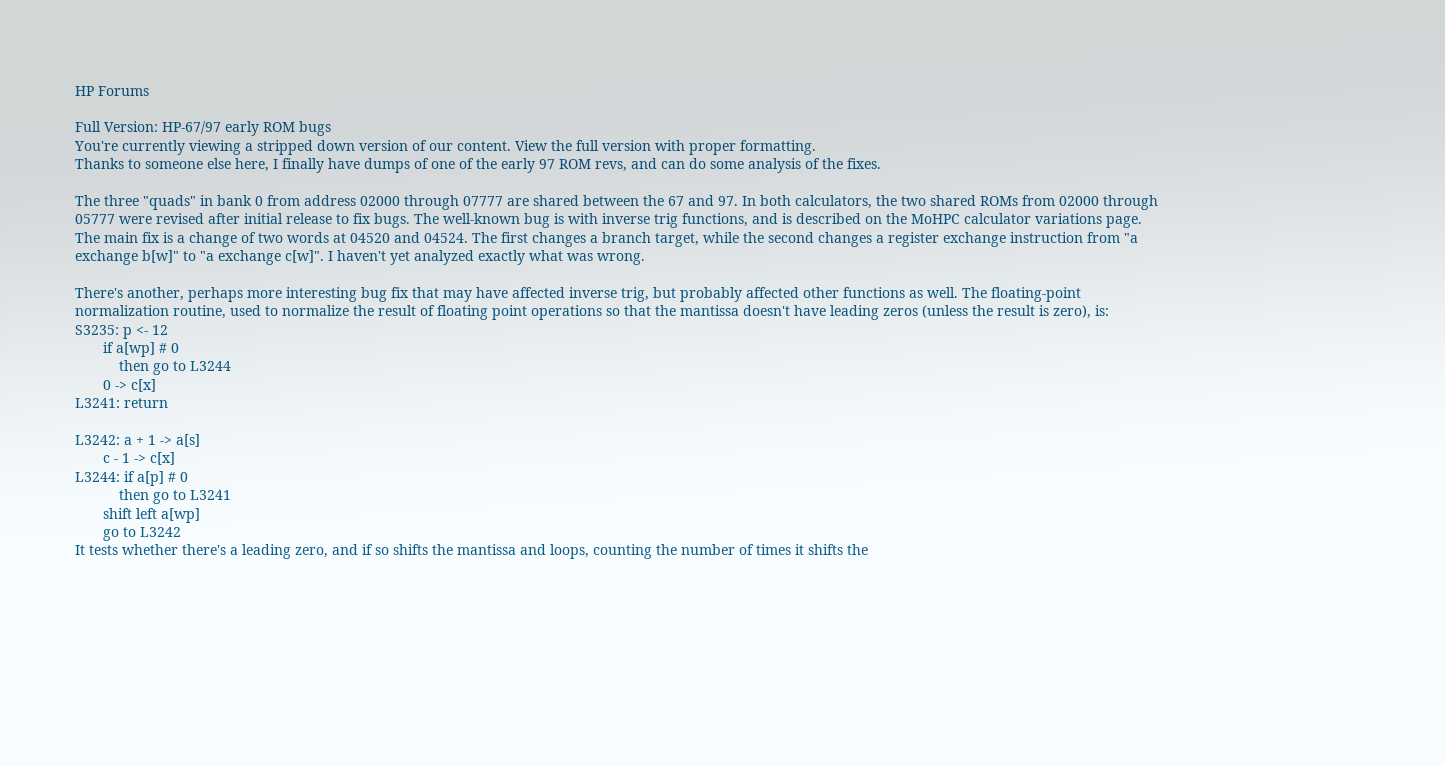HP Forums

Full Version: HP-67/97 early ROM bugs
You're currently viewing a stripped down version of our content. View the full version with proper formatting.
Thanks to someone else here, I finally have dumps of one of the early 97 ROM revs, and can do some analysis of the fixes.

The three "quads" in bank 0 from address 02000 through 07777 are shared between the 67 and 97. In both calculators, the two shared ROMs from 02000 through 05777 were revised after initial release to fix bugs. The well-known bug is with inverse trig functions, and is described on the MoHPC calculator variations page. The main fix is a change of two words at 04520 and 04524. The first changes a branch target, while the second changes a register exchange instruction from "a exchange b[w]" to "a exchange c[w]". I haven't yet analyzed exactly what was wrong.

There's another, perhaps more interesting bug fix that may have affected inverse trig, but probably affected other functions as well. The floating-point normalization routine, used to normalize the result of floating point operations so that the mantissa doesn't have leading zeros (unless the result is zero), is:
S3235: p <- 12
       if a[wp] # 0
           then go to L3244
       0 -> c[x]
L3241: return

L3242: a + 1 -> a[s]
       c - 1 -> c[x]
L3244: if a[p] # 0
           then go to L3241
       shift left a[wp]
       go to L3242
It tests whether there's a leading zero, and if so shifts the mantissa and loops, counting the number of times it shifts the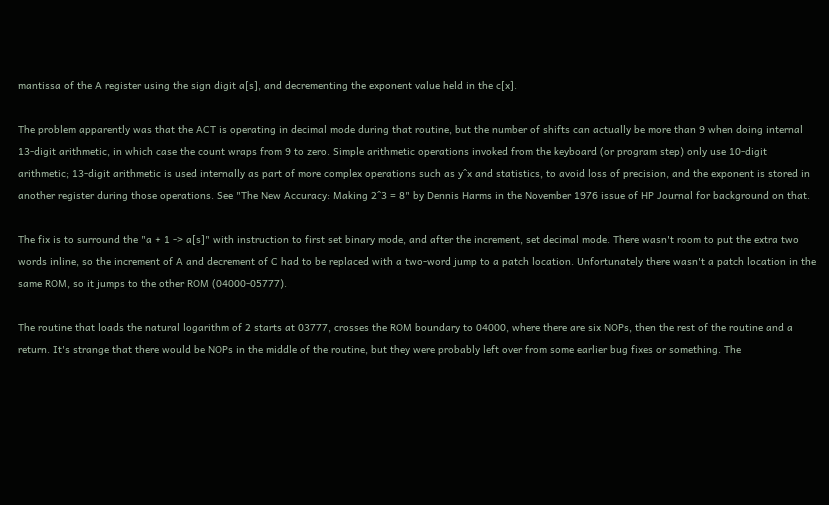mantissa of the A register using the sign digit a[s], and decrementing the exponent value held in the c[x].

The problem apparently was that the ACT is operating in decimal mode during that routine, but the number of shifts can actually be more than 9 when doing internal 13-digit arithmetic, in which case the count wraps from 9 to zero. Simple arithmetic operations invoked from the keyboard (or program step) only use 10-digit arithmetic; 13-digit arithmetic is used internally as part of more complex operations such as y^x and statistics, to avoid loss of precision, and the exponent is stored in another register during those operations. See "The New Accuracy: Making 2^3 = 8" by Dennis Harms in the November 1976 issue of HP Journal for background on that.

The fix is to surround the "a + 1 -> a[s]" with instruction to first set binary mode, and after the increment, set decimal mode. There wasn't room to put the extra two words inline, so the increment of A and decrement of C had to be replaced with a two-word jump to a patch location. Unfortunately there wasn't a patch location in the same ROM, so it jumps to the other ROM (04000-05777).

The routine that loads the natural logarithm of 2 starts at 03777, crosses the ROM boundary to 04000, where there are six NOPs, then the rest of the routine and a return. It's strange that there would be NOPs in the middle of the routine, but they were probably left over from some earlier bug fixes or something. The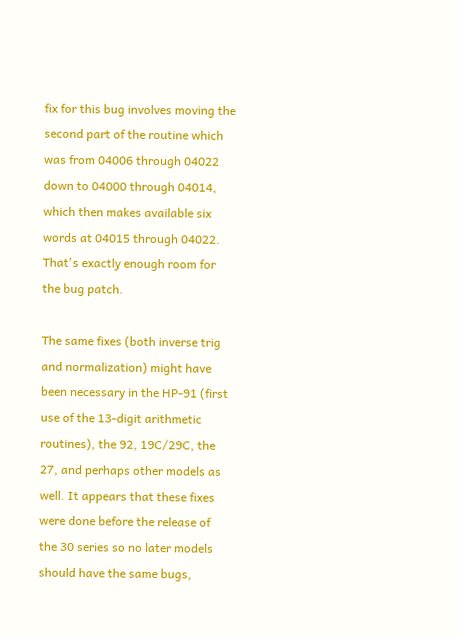fix for this bug involves moving the second part of the routine which was from 04006 through 04022 down to 04000 through 04014, which then makes available six words at 04015 through 04022. That's exactly enough room for the bug patch.

The same fixes (both inverse trig and normalization) might have been necessary in the HP-91 (first use of the 13-digit arithmetic routines), the 92, 19C/29C, the 27, and perhaps other models as well. It appears that these fixes were done before the release of the 30 series so no later models should have the same bugs,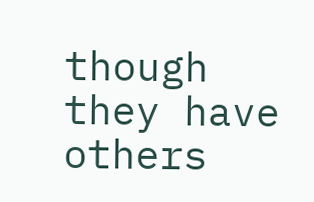though they have others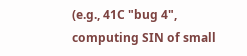(e.g., 41C "bug 4", computing SIN of small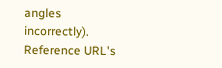angles incorrectly).
Reference URL's